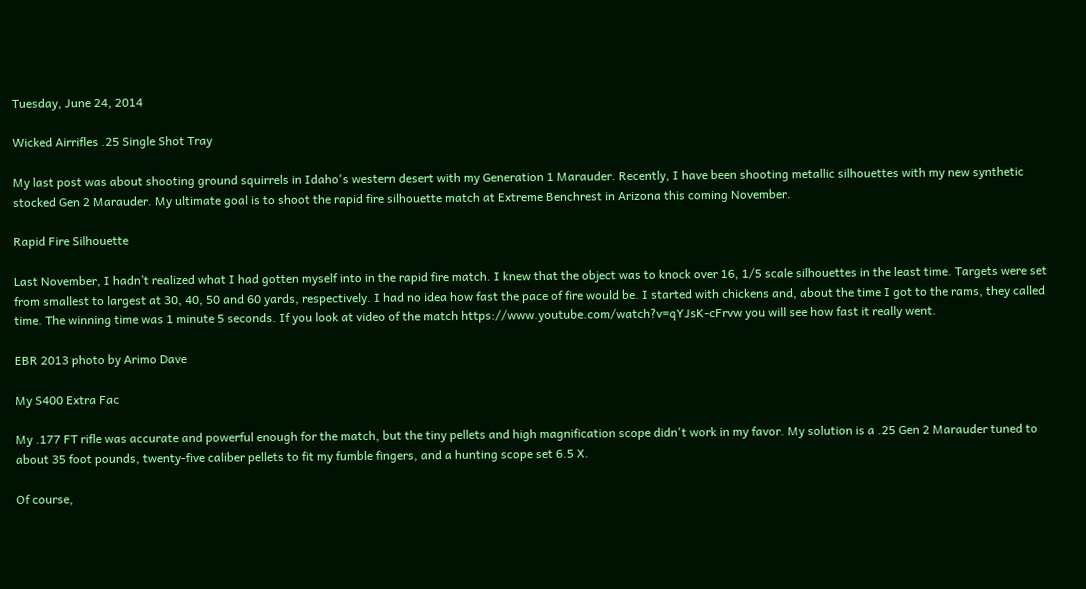Tuesday, June 24, 2014

Wicked Airrifles .25 Single Shot Tray

My last post was about shooting ground squirrels in Idaho's western desert with my Generation 1 Marauder. Recently, I have been shooting metallic silhouettes with my new synthetic stocked Gen 2 Marauder. My ultimate goal is to shoot the rapid fire silhouette match at Extreme Benchrest in Arizona this coming November.

Rapid Fire Silhouette

Last November, I hadn’t realized what I had gotten myself into in the rapid fire match. I knew that the object was to knock over 16, 1/5 scale silhouettes in the least time. Targets were set from smallest to largest at 30, 40, 50 and 60 yards, respectively. I had no idea how fast the pace of fire would be. I started with chickens and, about the time I got to the rams, they called time. The winning time was 1 minute 5 seconds. If you look at video of the match https://www.youtube.com/watch?v=qYJsK-cFrvw you will see how fast it really went.

EBR 2013 photo by Arimo Dave

My S400 Extra Fac

My .177 FT rifle was accurate and powerful enough for the match, but the tiny pellets and high magnification scope didn't work in my favor. My solution is a .25 Gen 2 Marauder tuned to about 35 foot pounds, twenty-five caliber pellets to fit my fumble fingers, and a hunting scope set 6.5 X.

Of course,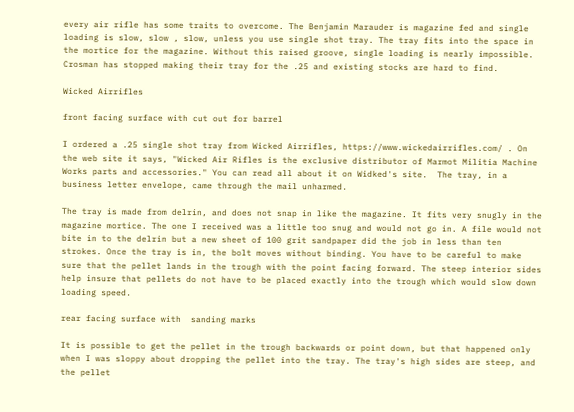every air rifle has some traits to overcome. The Benjamin Marauder is magazine fed and single loading is slow, slow , slow, unless you use single shot tray. The tray fits into the space in the mortice for the magazine. Without this raised groove, single loading is nearly impossible. Crosman has stopped making their tray for the .25 and existing stocks are hard to find.

Wicked Airrifles

front facing surface with cut out for barrel

I ordered a .25 single shot tray from Wicked Airrifles, https://www.wickedairrifles.com/ . On the web site it says, "Wicked Air Rifles is the exclusive distributor of Marmot Militia Machine Works parts and accessories." You can read all about it on Widked's site.  The tray, in a business letter envelope, came through the mail unharmed.

The tray is made from delrin, and does not snap in like the magazine. It fits very snugly in the magazine mortice. The one I received was a little too snug and would not go in. A file would not bite in to the delrin but a new sheet of 100 grit sandpaper did the job in less than ten strokes. Once the tray is in, the bolt moves without binding. You have to be careful to make sure that the pellet lands in the trough with the point facing forward. The steep interior sides help insure that pellets do not have to be placed exactly into the trough which would slow down loading speed.

rear facing surface with  sanding marks

It is possible to get the pellet in the trough backwards or point down, but that happened only when I was sloppy about dropping the pellet into the tray. The tray's high sides are steep, and the pellet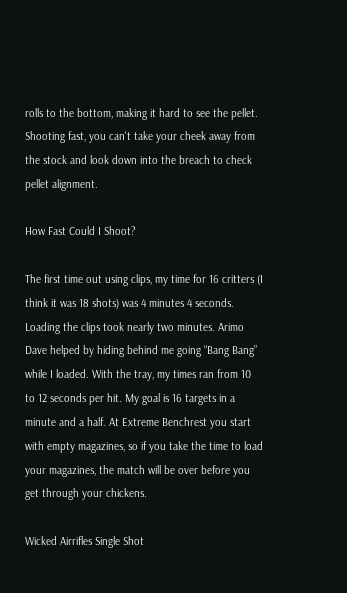rolls to the bottom, making it hard to see the pellet. Shooting fast, you can't take your cheek away from the stock and look down into the breach to check pellet alignment.

How Fast Could I Shoot?

The first time out using clips, my time for 16 critters (I think it was 18 shots) was 4 minutes 4 seconds. Loading the clips took nearly two minutes. Arimo Dave helped by hiding behind me going “Bang Bang” while I loaded. With the tray, my times ran from 10 to 12 seconds per hit. My goal is 16 targets in a minute and a half. At Extreme Benchrest you start with empty magazines, so if you take the time to load your magazines, the match will be over before you get through your chickens.

Wicked Airrifles Single Shot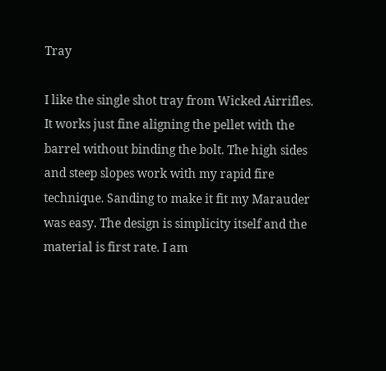Tray

I like the single shot tray from Wicked Airrifles. It works just fine aligning the pellet with the barrel without binding the bolt. The high sides and steep slopes work with my rapid fire technique. Sanding to make it fit my Marauder was easy. The design is simplicity itself and the material is first rate. I am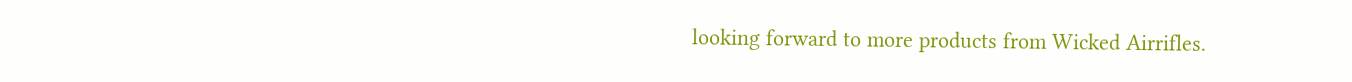looking forward to more products from Wicked Airrifles.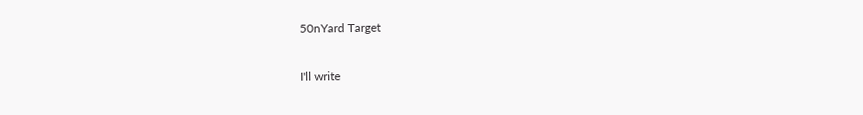50nYard Target

I'll write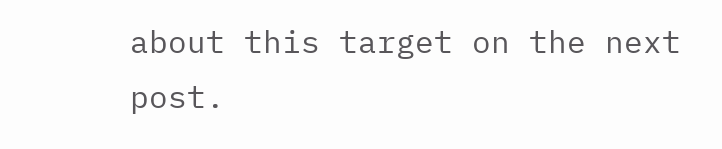about this target on the next post.